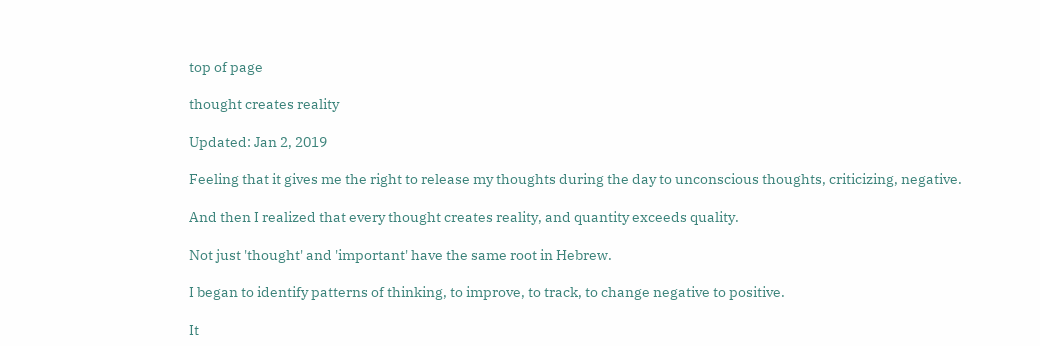top of page

thought creates reality

Updated: Jan 2, 2019

Feeling that it gives me the right to release my thoughts during the day to unconscious thoughts, criticizing, negative.

And then I realized that every thought creates reality, and quantity exceeds quality.

Not just 'thought' and 'important' have the same root in Hebrew.

I began to identify patterns of thinking, to improve, to track, to change negative to positive.

It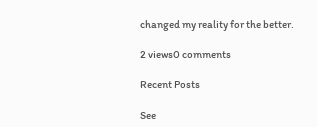changed my reality for the better.

2 views0 comments

Recent Posts

See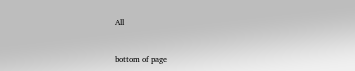All


bottom of page